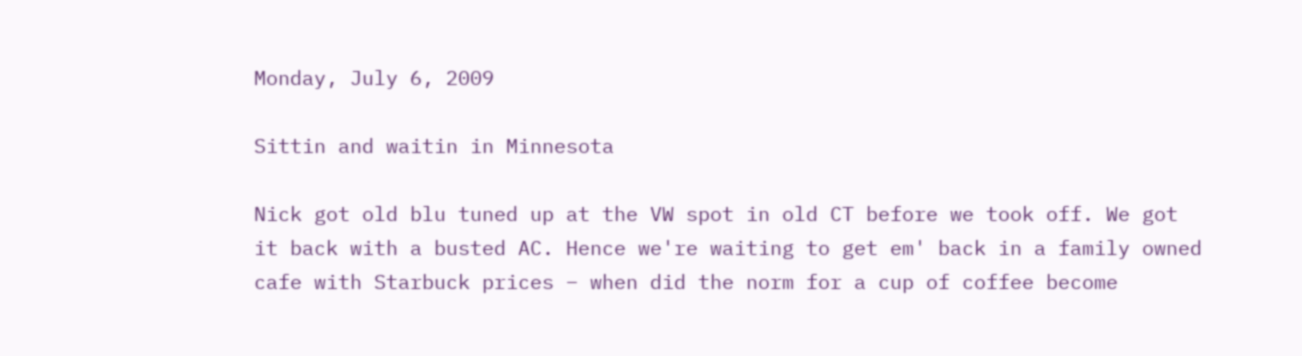Monday, July 6, 2009

Sittin and waitin in Minnesota

Nick got old blu tuned up at the VW spot in old CT before we took off. We got it back with a busted AC. Hence we're waiting to get em' back in a family owned cafe with Starbuck prices – when did the norm for a cup of coffee become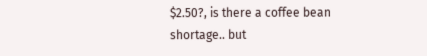$2.50?, is there a coffee bean shortage.. but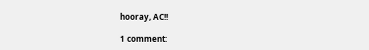hooray, AC!!

1 comment: